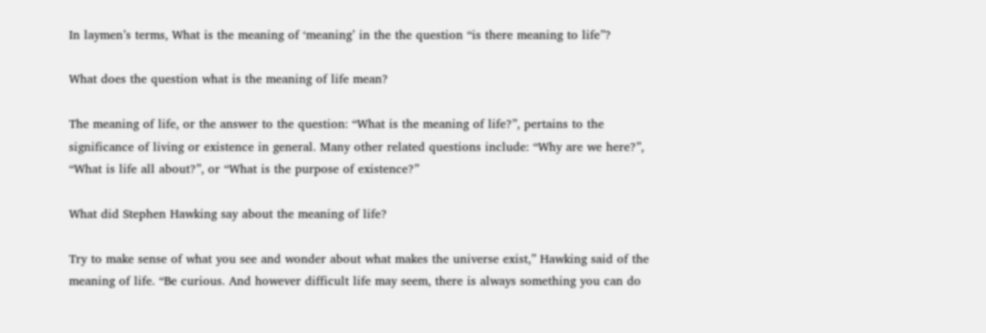In laymen’s terms, What is the meaning of ‘meaning’ in the the question “is there meaning to life”?

What does the question what is the meaning of life mean?

The meaning of life, or the answer to the question: “What is the meaning of life?”, pertains to the significance of living or existence in general. Many other related questions include: “Why are we here?”, “What is life all about?”, or “What is the purpose of existence?”

What did Stephen Hawking say about the meaning of life?

Try to make sense of what you see and wonder about what makes the universe exist,” Hawking said of the meaning of life. “Be curious. And however difficult life may seem, there is always something you can do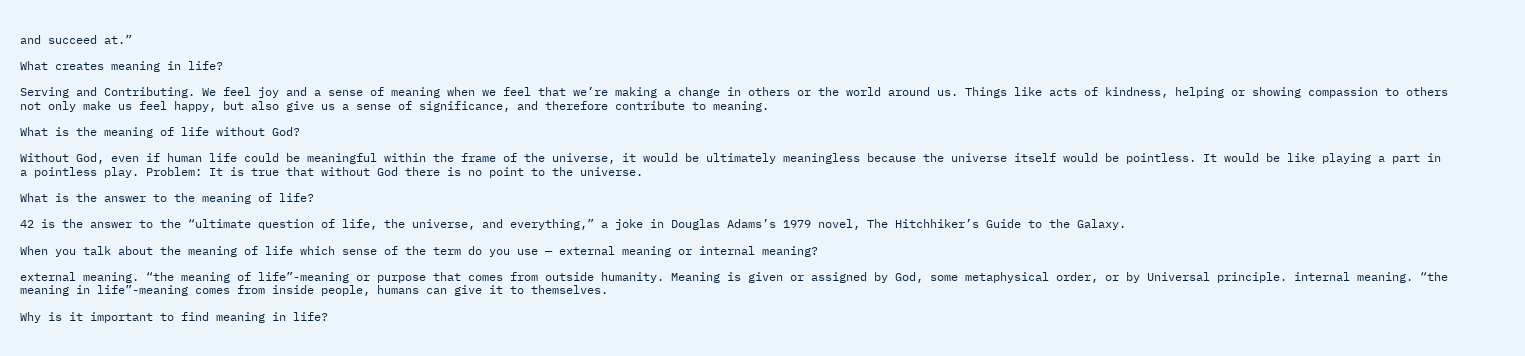and succeed at.”

What creates meaning in life?

Serving and Contributing. We feel joy and a sense of meaning when we feel that we’re making a change in others or the world around us. Things like acts of kindness, helping or showing compassion to others not only make us feel happy, but also give us a sense of significance, and therefore contribute to meaning.

What is the meaning of life without God?

Without God, even if human life could be meaningful within the frame of the universe, it would be ultimately meaningless because the universe itself would be pointless. It would be like playing a part in a pointless play. Problem: It is true that without God there is no point to the universe.

What is the answer to the meaning of life?

42 is the answer to the “ultimate question of life, the universe, and everything,” a joke in Douglas Adams’s 1979 novel, The Hitchhiker’s Guide to the Galaxy.

When you talk about the meaning of life which sense of the term do you use — external meaning or internal meaning?

external meaning. “the meaning of life”-meaning or purpose that comes from outside humanity. Meaning is given or assigned by God, some metaphysical order, or by Universal principle. internal meaning. “the meaning in life”-meaning comes from inside people, humans can give it to themselves.

Why is it important to find meaning in life?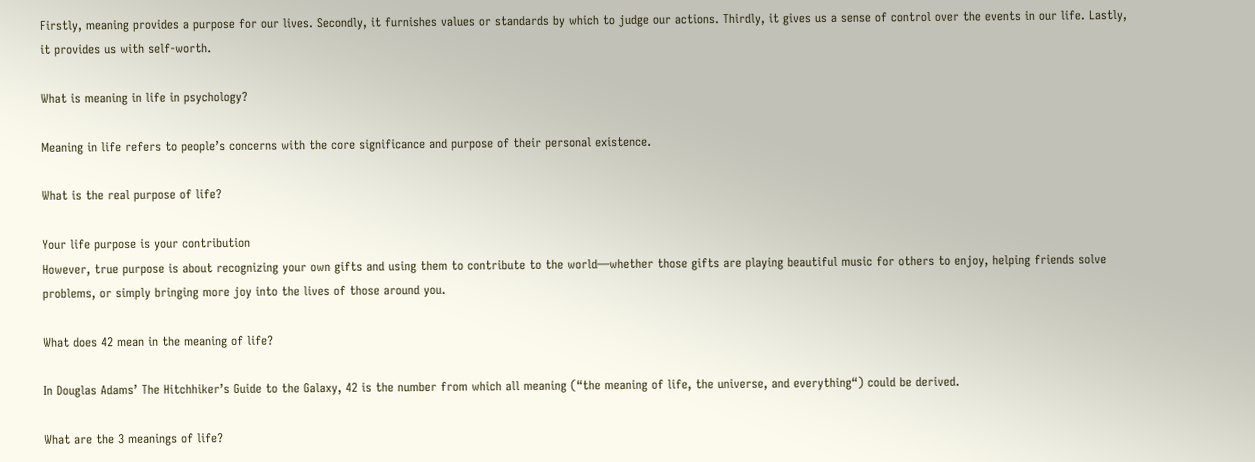Firstly, meaning provides a purpose for our lives. Secondly, it furnishes values or standards by which to judge our actions. Thirdly, it gives us a sense of control over the events in our life. Lastly, it provides us with self-worth.

What is meaning in life in psychology?

Meaning in life refers to people’s concerns with the core significance and purpose of their personal existence.

What is the real purpose of life?

Your life purpose is your contribution
However, true purpose is about recognizing your own gifts and using them to contribute to the world—whether those gifts are playing beautiful music for others to enjoy, helping friends solve problems, or simply bringing more joy into the lives of those around you.

What does 42 mean in the meaning of life?

In Douglas Adams’ The Hitchhiker’s Guide to the Galaxy, 42 is the number from which all meaning (“the meaning of life, the universe, and everything“) could be derived.

What are the 3 meanings of life?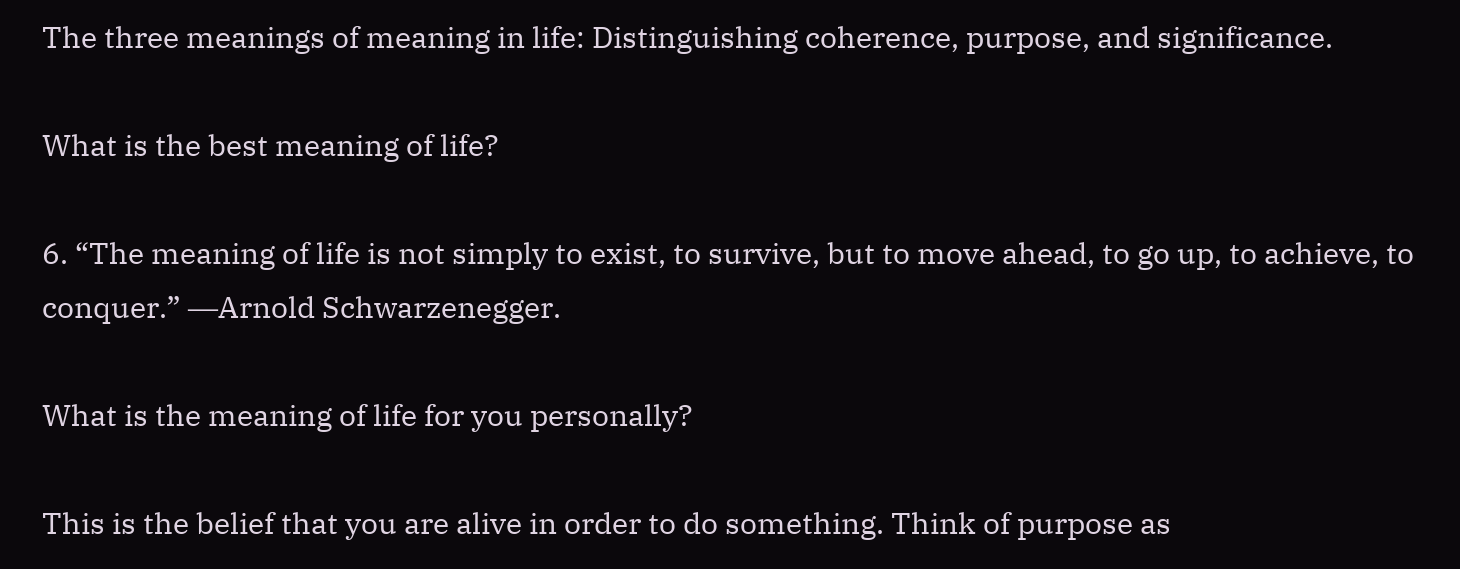The three meanings of meaning in life: Distinguishing coherence, purpose, and significance.

What is the best meaning of life?

6. “The meaning of life is not simply to exist, to survive, but to move ahead, to go up, to achieve, to conquer.” ―Arnold Schwarzenegger.

What is the meaning of life for you personally?

This is the belief that you are alive in order to do something. Think of purpose as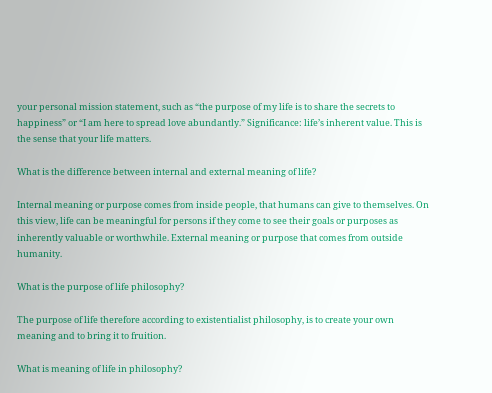your personal mission statement, such as “the purpose of my life is to share the secrets to happiness” or “I am here to spread love abundantly.” Significance: life’s inherent value. This is the sense that your life matters.

What is the difference between internal and external meaning of life?

Internal meaning or purpose comes from inside people, that humans can give to themselves. On this view, life can be meaningful for persons if they come to see their goals or purposes as inherently valuable or worthwhile. External meaning or purpose that comes from outside humanity.

What is the purpose of life philosophy?

The purpose of life therefore according to existentialist philosophy, is to create your own meaning and to bring it to fruition.

What is meaning of life in philosophy?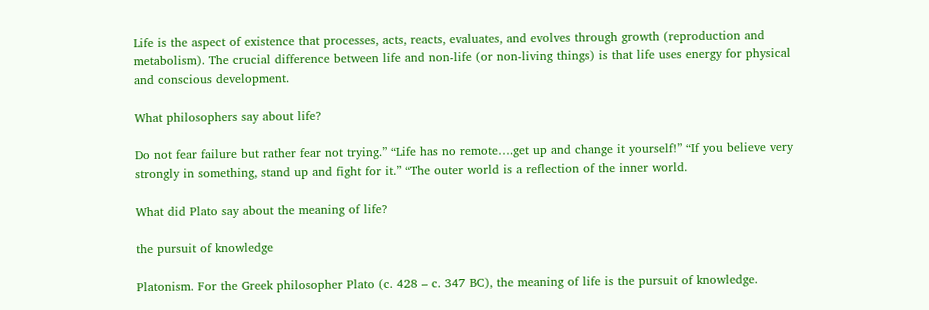Life is the aspect of existence that processes, acts, reacts, evaluates, and evolves through growth (reproduction and metabolism). The crucial difference between life and non-life (or non-living things) is that life uses energy for physical and conscious development.

What philosophers say about life?

Do not fear failure but rather fear not trying.” “Life has no remote….get up and change it yourself!” “If you believe very strongly in something, stand up and fight for it.” “The outer world is a reflection of the inner world.

What did Plato say about the meaning of life?

the pursuit of knowledge

Platonism. For the Greek philosopher Plato (c. 428 – c. 347 BC), the meaning of life is the pursuit of knowledge.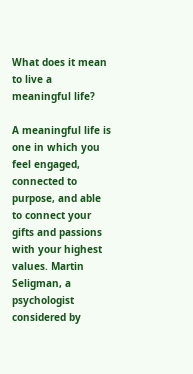What does it mean to live a meaningful life?

A meaningful life is one in which you feel engaged, connected to purpose, and able to connect your gifts and passions with your highest values. Martin Seligman, a psychologist considered by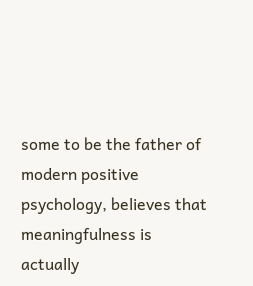some to be the father of modern positive psychology, believes that meaningfulness is actually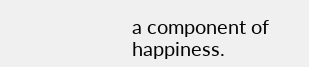a component of happiness.